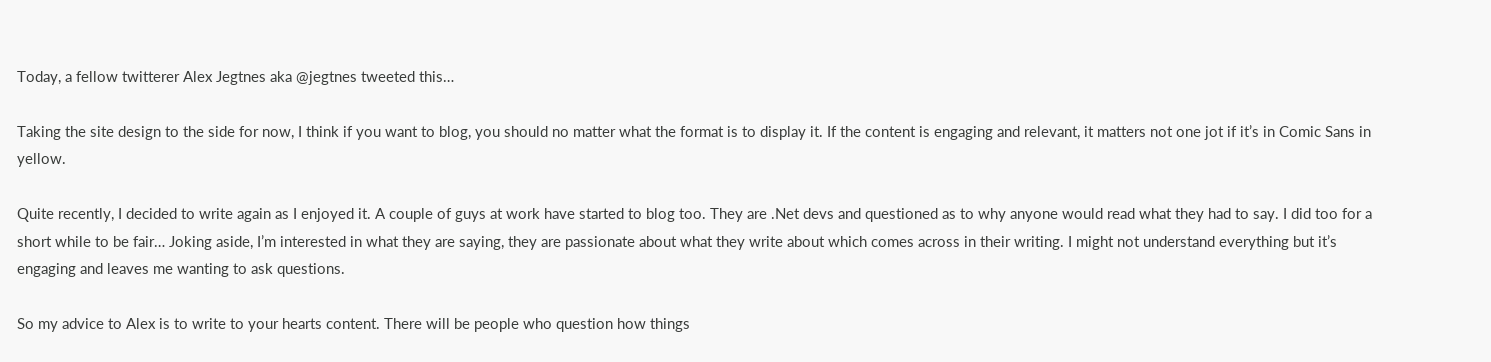Today, a fellow twitterer Alex Jegtnes aka @jegtnes tweeted this…

Taking the site design to the side for now, I think if you want to blog, you should no matter what the format is to display it. If the content is engaging and relevant, it matters not one jot if it’s in Comic Sans in yellow.

Quite recently, I decided to write again as I enjoyed it. A couple of guys at work have started to blog too. They are .Net devs and questioned as to why anyone would read what they had to say. I did too for a short while to be fair… Joking aside, I’m interested in what they are saying, they are passionate about what they write about which comes across in their writing. I might not understand everything but it’s engaging and leaves me wanting to ask questions.

So my advice to Alex is to write to your hearts content. There will be people who question how things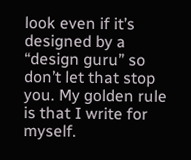look even if it’s designed by a “design guru” so don’t let that stop you. My golden rule is that I write for myself.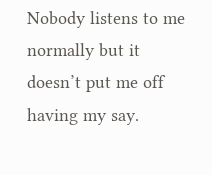Nobody listens to me normally but it doesn’t put me off having my say.